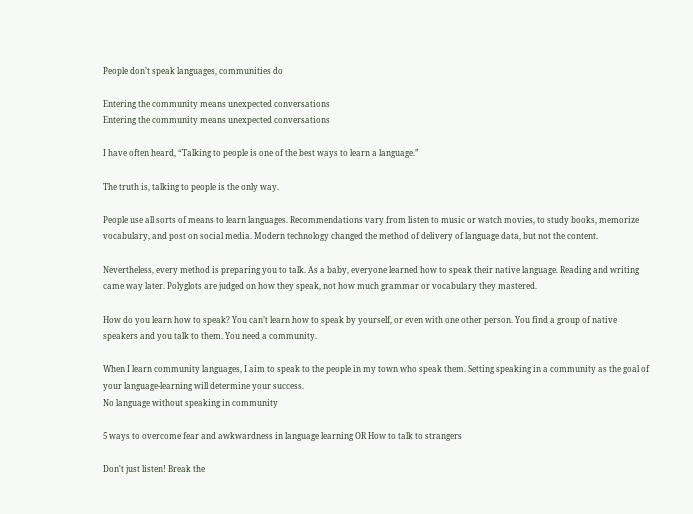People don’t speak languages, communities do

Entering the community means unexpected conversations
Entering the community means unexpected conversations

I have often heard, “Talking to people is one of the best ways to learn a language.”

The truth is, talking to people is the only way.

People use all sorts of means to learn languages. Recommendations vary from listen to music or watch movies, to study books, memorize vocabulary, and post on social media. Modern technology changed the method of delivery of language data, but not the content.

Nevertheless, every method is preparing you to talk. As a baby, everyone learned how to speak their native language. Reading and writing came way later. Polyglots are judged on how they speak, not how much grammar or vocabulary they mastered.

How do you learn how to speak? You can’t learn how to speak by yourself, or even with one other person. You find a group of native speakers and you talk to them. You need a community.

When I learn community languages, I aim to speak to the people in my town who speak them. Setting speaking in a community as the goal of your language-learning will determine your success.
No language without speaking in community

5 ways to overcome fear and awkwardness in language learning OR How to talk to strangers

Don't just listen! Break the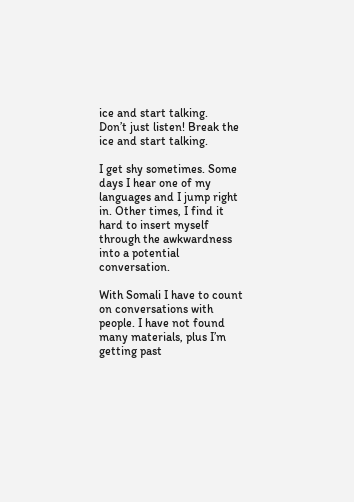ice and start talking.
Don’t just listen! Break the ice and start talking.

I get shy sometimes. Some days I hear one of my languages and I jump right in. Other times, I find it hard to insert myself through the awkwardness into a potential conversation.

With Somali I have to count on conversations with people. I have not found many materials, plus I’m getting past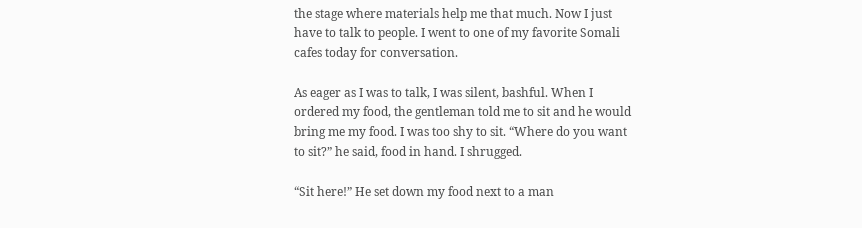the stage where materials help me that much. Now I just have to talk to people. I went to one of my favorite Somali cafes today for conversation.

As eager as I was to talk, I was silent, bashful. When I ordered my food, the gentleman told me to sit and he would bring me my food. I was too shy to sit. “Where do you want to sit?” he said, food in hand. I shrugged.

“Sit here!” He set down my food next to a man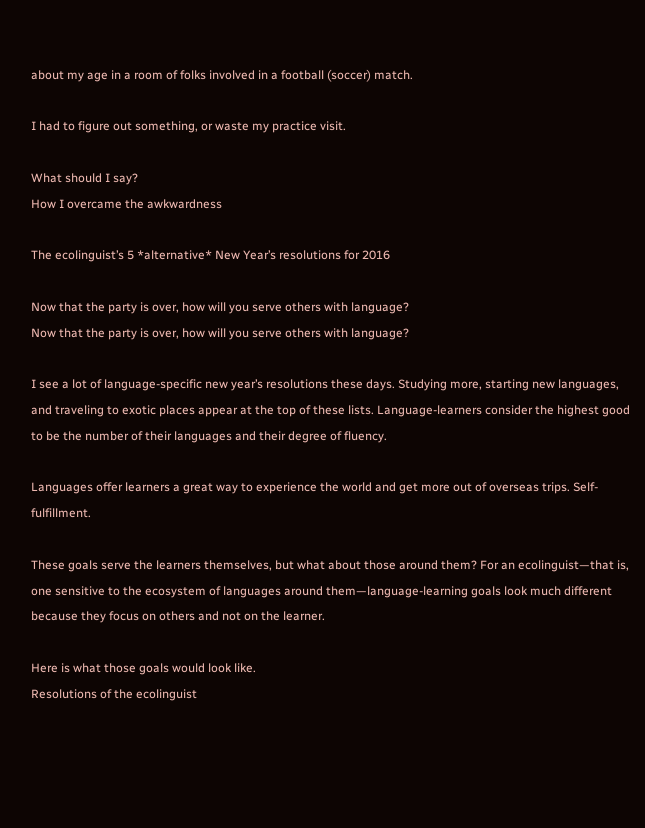about my age in a room of folks involved in a football (soccer) match.

I had to figure out something, or waste my practice visit.

What should I say?
How I overcame the awkwardness

The ecolinguist’s 5 *alternative* New Year’s resolutions for 2016

Now that the party is over, how will you serve others with language?
Now that the party is over, how will you serve others with language?

I see a lot of language-specific new year’s resolutions these days. Studying more, starting new languages, and traveling to exotic places appear at the top of these lists. Language-learners consider the highest good to be the number of their languages and their degree of fluency.

Languages offer learners a great way to experience the world and get more out of overseas trips. Self-fulfillment.

These goals serve the learners themselves, but what about those around them? For an ecolinguist—that is, one sensitive to the ecosystem of languages around them—language-learning goals look much different because they focus on others and not on the learner.

Here is what those goals would look like.
Resolutions of the ecolinguist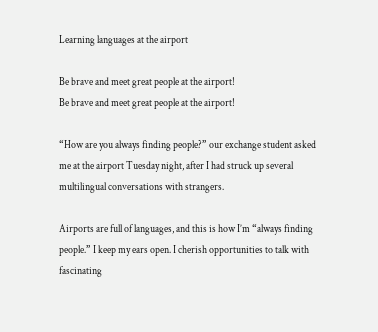Learning languages at the airport

Be brave and meet great people at the airport!
Be brave and meet great people at the airport!

“How are you always finding people?” our exchange student asked me at the airport Tuesday night, after I had struck up several multilingual conversations with strangers.

Airports are full of languages, and this is how I’m “always finding people.” I keep my ears open. I cherish opportunities to talk with fascinating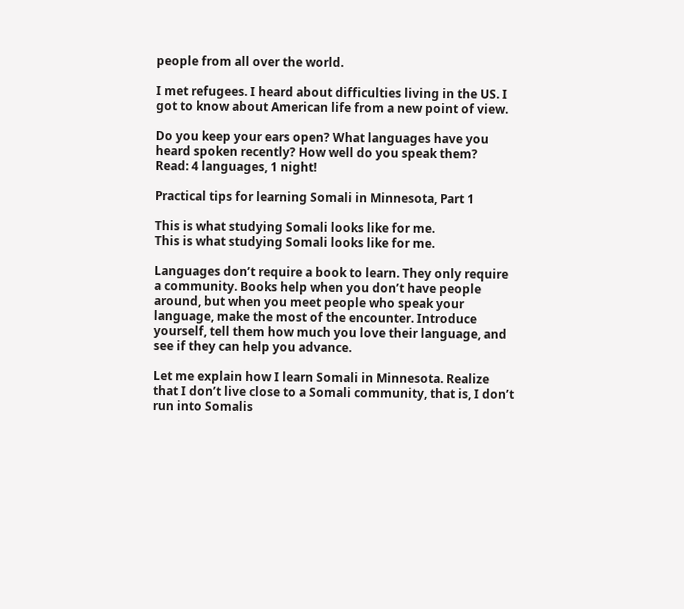people from all over the world.

I met refugees. I heard about difficulties living in the US. I got to know about American life from a new point of view.

Do you keep your ears open? What languages have you heard spoken recently? How well do you speak them?
Read: 4 languages, 1 night!

Practical tips for learning Somali in Minnesota, Part 1

This is what studying Somali looks like for me.
This is what studying Somali looks like for me.

Languages don’t require a book to learn. They only require a community. Books help when you don’t have people around, but when you meet people who speak your language, make the most of the encounter. Introduce yourself, tell them how much you love their language, and see if they can help you advance.

Let me explain how I learn Somali in Minnesota. Realize that I don’t live close to a Somali community, that is, I don’t run into Somalis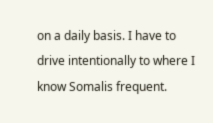on a daily basis. I have to drive intentionally to where I know Somalis frequent.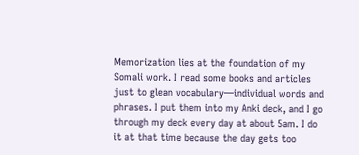Memorization lies at the foundation of my Somali work. I read some books and articles just to glean vocabulary—individual words and phrases. I put them into my Anki deck, and I go through my deck every day at about 5am. I do it at that time because the day gets too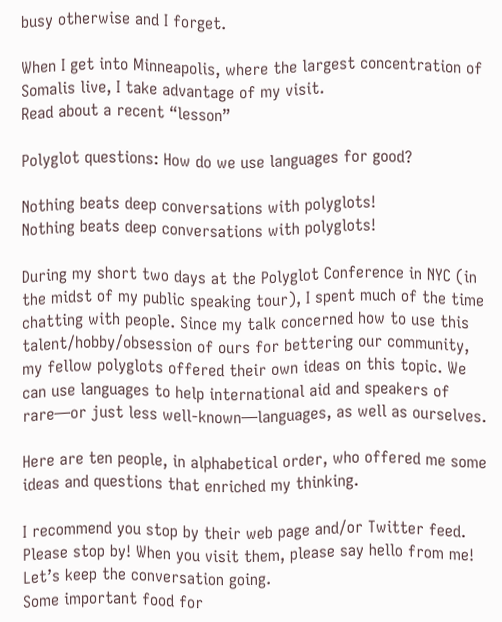busy otherwise and I forget.

When I get into Minneapolis, where the largest concentration of Somalis live, I take advantage of my visit.
Read about a recent “lesson”

Polyglot questions: How do we use languages for good?

Nothing beats deep conversations with polyglots!
Nothing beats deep conversations with polyglots!

During my short two days at the Polyglot Conference in NYC (in the midst of my public speaking tour), I spent much of the time chatting with people. Since my talk concerned how to use this talent/hobby/obsession of ours for bettering our community, my fellow polyglots offered their own ideas on this topic. We can use languages to help international aid and speakers of rare—or just less well-known—languages, as well as ourselves.

Here are ten people, in alphabetical order, who offered me some ideas and questions that enriched my thinking.

I recommend you stop by their web page and/or Twitter feed. Please stop by! When you visit them, please say hello from me! Let’s keep the conversation going.
Some important food for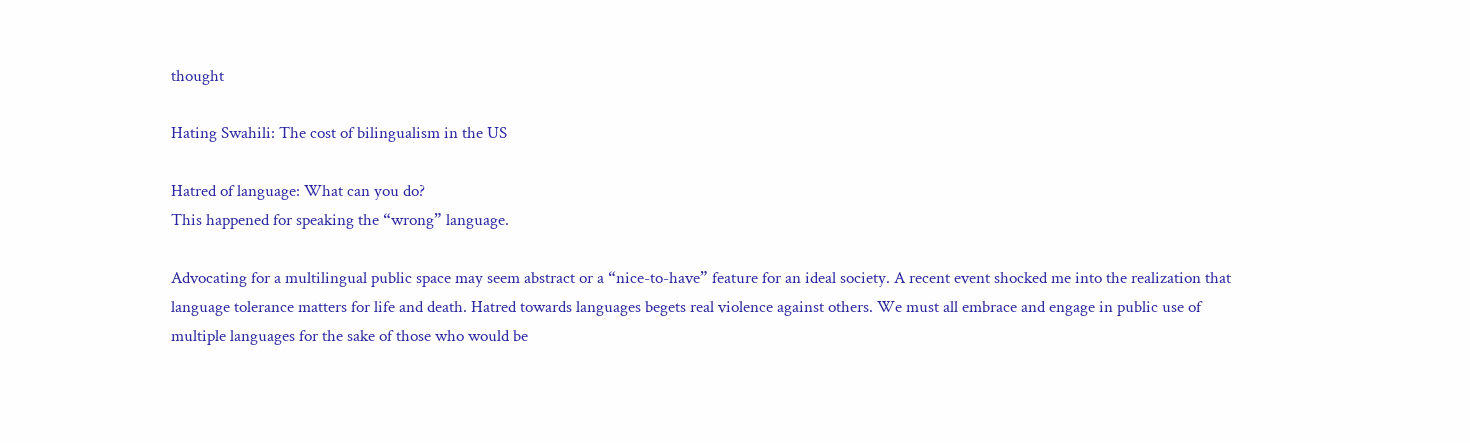thought

Hating Swahili: The cost of bilingualism in the US

Hatred of language: What can you do?
This happened for speaking the “wrong” language.

Advocating for a multilingual public space may seem abstract or a “nice-to-have” feature for an ideal society. A recent event shocked me into the realization that language tolerance matters for life and death. Hatred towards languages begets real violence against others. We must all embrace and engage in public use of multiple languages for the sake of those who would be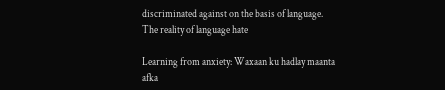discriminated against on the basis of language.
The reality of language hate

Learning from anxiety: Waxaan ku hadlay maanta afka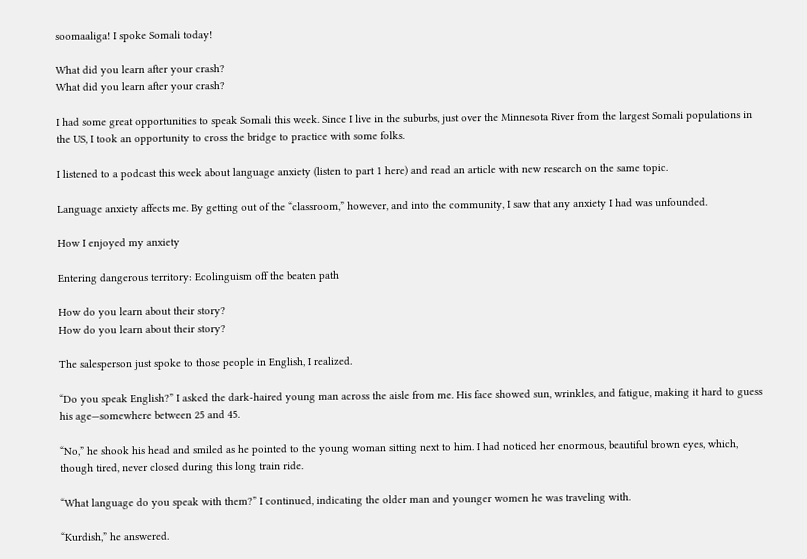soomaaliga! I spoke Somali today!

What did you learn after your crash?
What did you learn after your crash?

I had some great opportunities to speak Somali this week. Since I live in the suburbs, just over the Minnesota River from the largest Somali populations in the US, I took an opportunity to cross the bridge to practice with some folks.

I listened to a podcast this week about language anxiety (listen to part 1 here) and read an article with new research on the same topic.

Language anxiety affects me. By getting out of the “classroom,” however, and into the community, I saw that any anxiety I had was unfounded.

How I enjoyed my anxiety

Entering dangerous territory: Ecolinguism off the beaten path

How do you learn about their story?
How do you learn about their story?

The salesperson just spoke to those people in English, I realized.

“Do you speak English?” I asked the dark-haired young man across the aisle from me. His face showed sun, wrinkles, and fatigue, making it hard to guess his age—somewhere between 25 and 45.

“No,” he shook his head and smiled as he pointed to the young woman sitting next to him. I had noticed her enormous, beautiful brown eyes, which, though tired, never closed during this long train ride.

“What language do you speak with them?” I continued, indicating the older man and younger women he was traveling with.

“Kurdish,” he answered.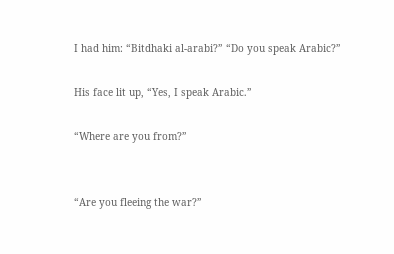I had him: “Bitdhaki al-arabi?” “Do you speak Arabic?”

His face lit up, “Yes, I speak Arabic.”

“Where are you from?”


“Are you fleeing the war?”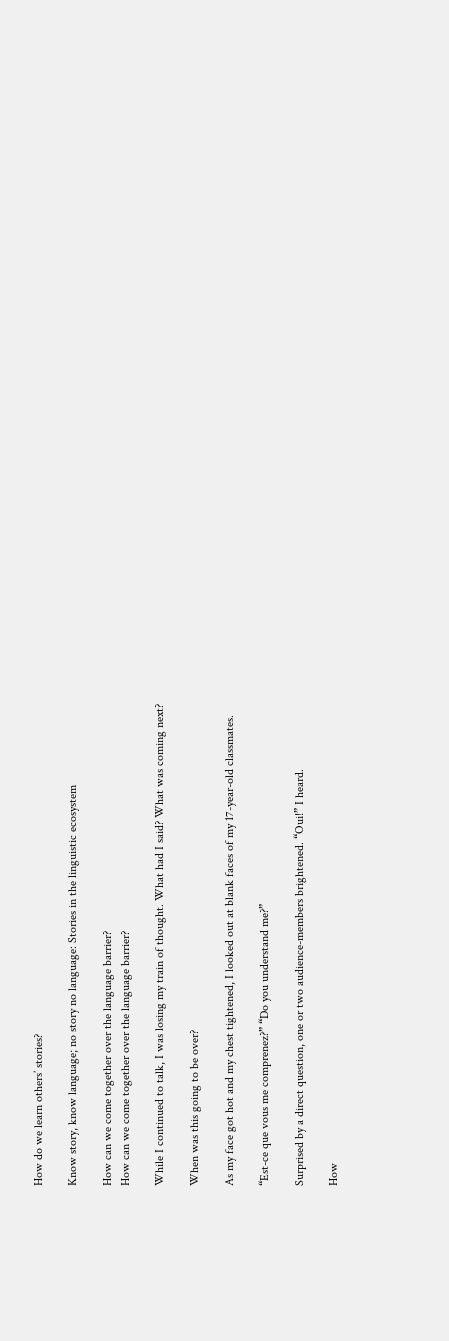How do we learn others’ stories?

Know story, know language; no story no language: Stories in the linguistic ecosystem

How can we come together over the language barrier?
How can we come together over the language barrier?

While I continued to talk, I was losing my train of thought. What had I said? What was coming next?

When was this going to be over?

As my face got hot and my chest tightened, I looked out at blank faces of my 17-year-old classmates.

“Est-ce que vous me comprenez?” “Do you understand me?”

Surprised by a direct question, one or two audience-members brightened. “Oui!” I heard.

How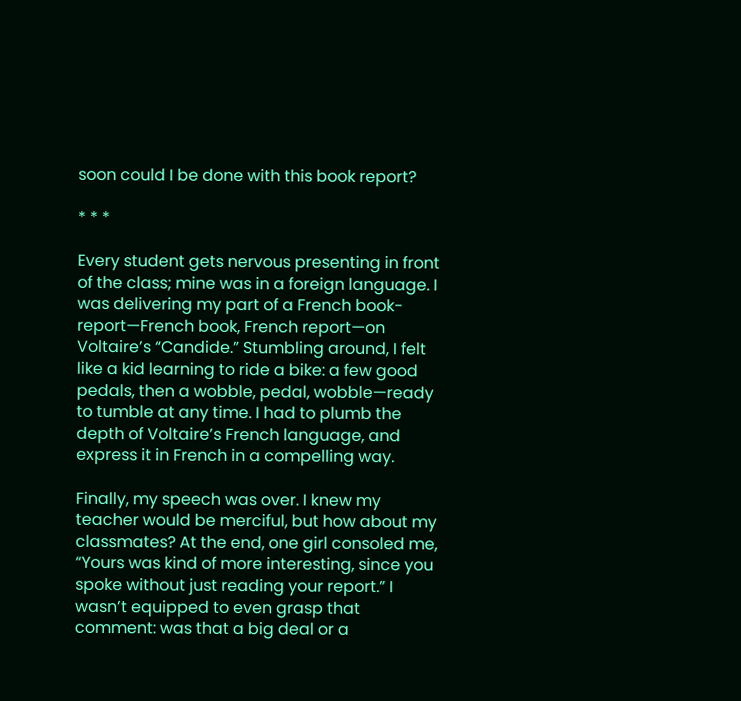soon could I be done with this book report?

* * *

Every student gets nervous presenting in front of the class; mine was in a foreign language. I was delivering my part of a French book-report—French book, French report—on Voltaire’s “Candide.” Stumbling around, I felt like a kid learning to ride a bike: a few good pedals, then a wobble, pedal, wobble—ready to tumble at any time. I had to plumb the depth of Voltaire’s French language, and express it in French in a compelling way.

Finally, my speech was over. I knew my teacher would be merciful, but how about my classmates? At the end, one girl consoled me, “Yours was kind of more interesting, since you spoke without just reading your report.” I wasn’t equipped to even grasp that comment: was that a big deal or a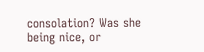consolation? Was she being nice, or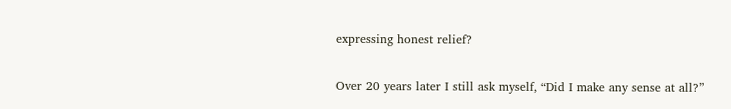expressing honest relief?

Over 20 years later I still ask myself, “Did I make any sense at all?”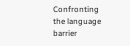Confronting the language barrier